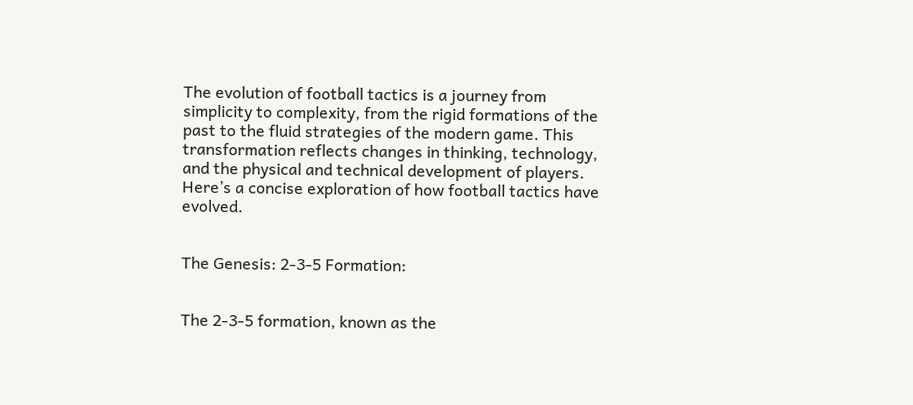The evolution of football tactics is a journey from simplicity to complexity, from the rigid formations of the past to the fluid strategies of the modern game. This transformation reflects changes in thinking, technology, and the physical and technical development of players. Here’s a concise exploration of how football tactics have evolved.


The Genesis: 2-3-5 Formation:


The 2-3-5 formation, known as the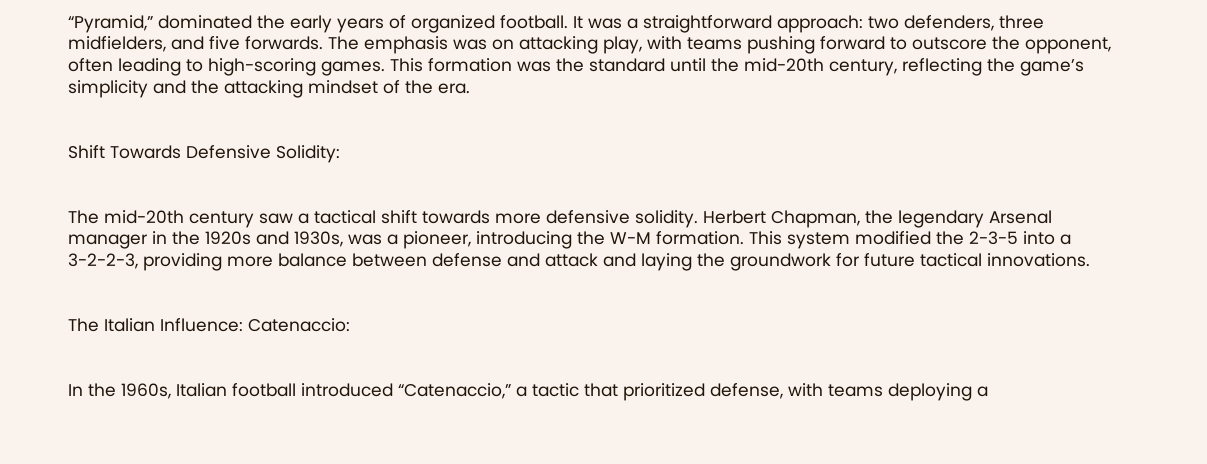“Pyramid,” dominated the early years of organized football. It was a straightforward approach: two defenders, three midfielders, and five forwards. The emphasis was on attacking play, with teams pushing forward to outscore the opponent, often leading to high-scoring games. This formation was the standard until the mid-20th century, reflecting the game’s simplicity and the attacking mindset of the era.


Shift Towards Defensive Solidity:


The mid-20th century saw a tactical shift towards more defensive solidity. Herbert Chapman, the legendary Arsenal manager in the 1920s and 1930s, was a pioneer, introducing the W-M formation. This system modified the 2-3-5 into a 3-2-2-3, providing more balance between defense and attack and laying the groundwork for future tactical innovations.


The Italian Influence: Catenaccio:


In the 1960s, Italian football introduced “Catenaccio,” a tactic that prioritized defense, with teams deploying a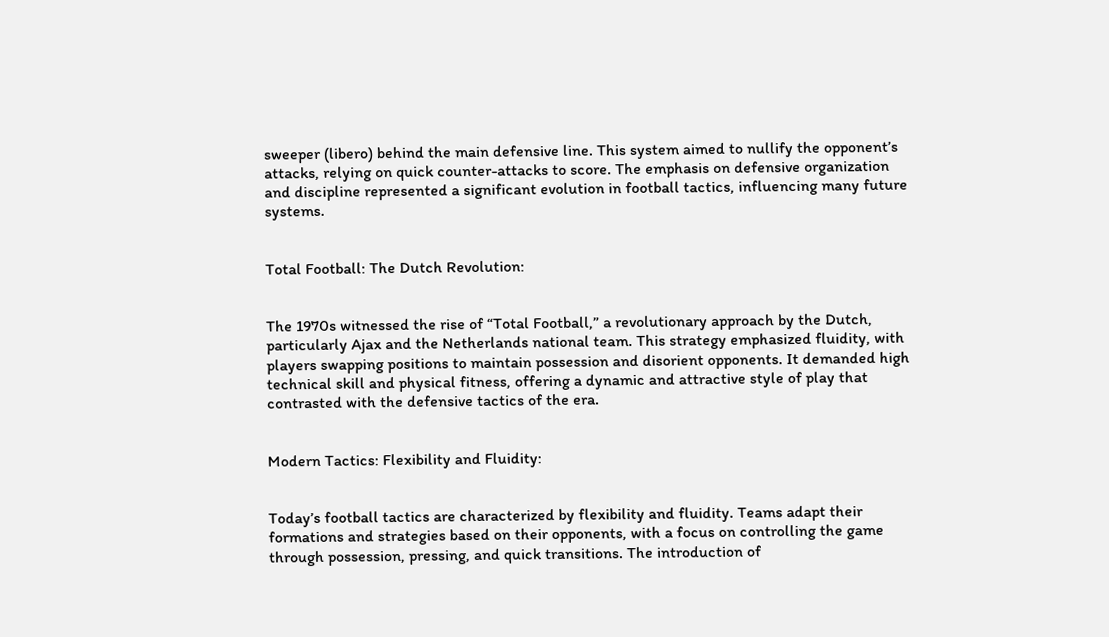sweeper (libero) behind the main defensive line. This system aimed to nullify the opponent’s attacks, relying on quick counter-attacks to score. The emphasis on defensive organization and discipline represented a significant evolution in football tactics, influencing many future systems.


Total Football: The Dutch Revolution:


The 1970s witnessed the rise of “Total Football,” a revolutionary approach by the Dutch, particularly Ajax and the Netherlands national team. This strategy emphasized fluidity, with players swapping positions to maintain possession and disorient opponents. It demanded high technical skill and physical fitness, offering a dynamic and attractive style of play that contrasted with the defensive tactics of the era.


Modern Tactics: Flexibility and Fluidity:


Today’s football tactics are characterized by flexibility and fluidity. Teams adapt their formations and strategies based on their opponents, with a focus on controlling the game through possession, pressing, and quick transitions. The introduction of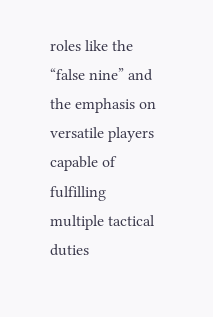roles like the “false nine” and the emphasis on versatile players capable of fulfilling multiple tactical duties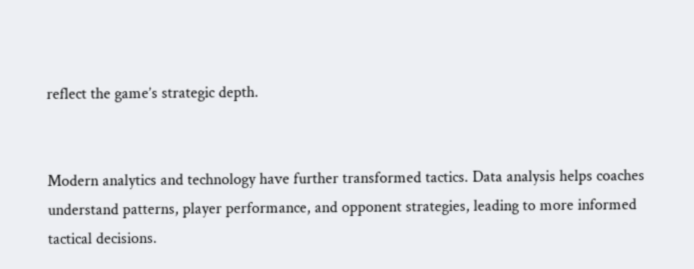reflect the game’s strategic depth.


Modern analytics and technology have further transformed tactics. Data analysis helps coaches understand patterns, player performance, and opponent strategies, leading to more informed tactical decisions.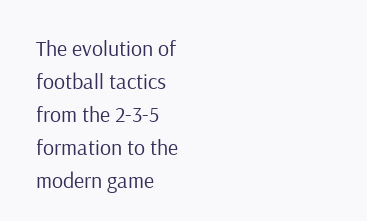The evolution of football tactics from the 2-3-5 formation to the modern game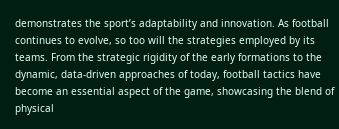demonstrates the sport’s adaptability and innovation. As football continues to evolve, so too will the strategies employed by its teams. From the strategic rigidity of the early formations to the dynamic, data-driven approaches of today, football tactics have become an essential aspect of the game, showcasing the blend of physical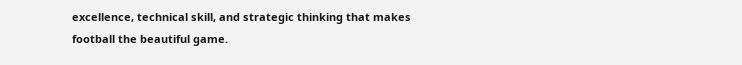excellence, technical skill, and strategic thinking that makes football the beautiful game.